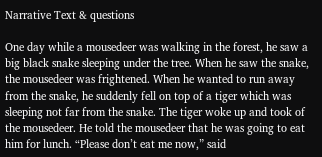Narrative Text & questions

One day while a mousedeer was walking in the forest, he saw a big black snake sleeping under the tree. When he saw the snake, the mousedeer was frightened. When he wanted to run away from the snake, he suddenly fell on top of a tiger which was sleeping not far from the snake. The tiger woke up and took of the mousedeer. He told the mousedeer that he was going to eat him for lunch. “Please don’t eat me now,” said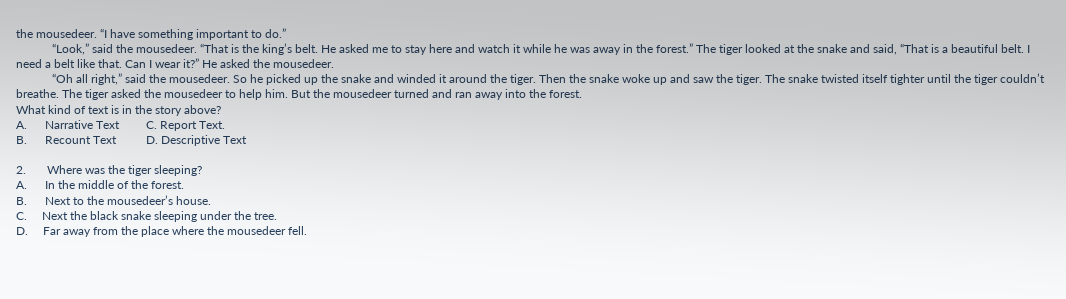the mousedeer. “I have something important to do.”
            “Look,” said the mousedeer. “That is the king’s belt. He asked me to stay here and watch it while he was away in the forest.” The tiger looked at the snake and said, “That is a beautiful belt. I need a belt like that. Can I wear it?” He asked the mousedeer.
            “Oh all right,” said the mousedeer. So he picked up the snake and winded it around the tiger. Then the snake woke up and saw the tiger. The snake twisted itself tighter until the tiger couldn’t breathe. The tiger asked the mousedeer to help him. But the mousedeer turned and ran away into the forest.
What kind of text is in the story above?
A.      Narrative Text         C. Report Text.
B.      Recount Text          D. Descriptive Text

2.       Where was the tiger sleeping?
A.      In the middle of the forest.
B.      Next to the mousedeer’s house.
C.     Next the black snake sleeping under the tree.
D.     Far away from the place where the mousedeer fell.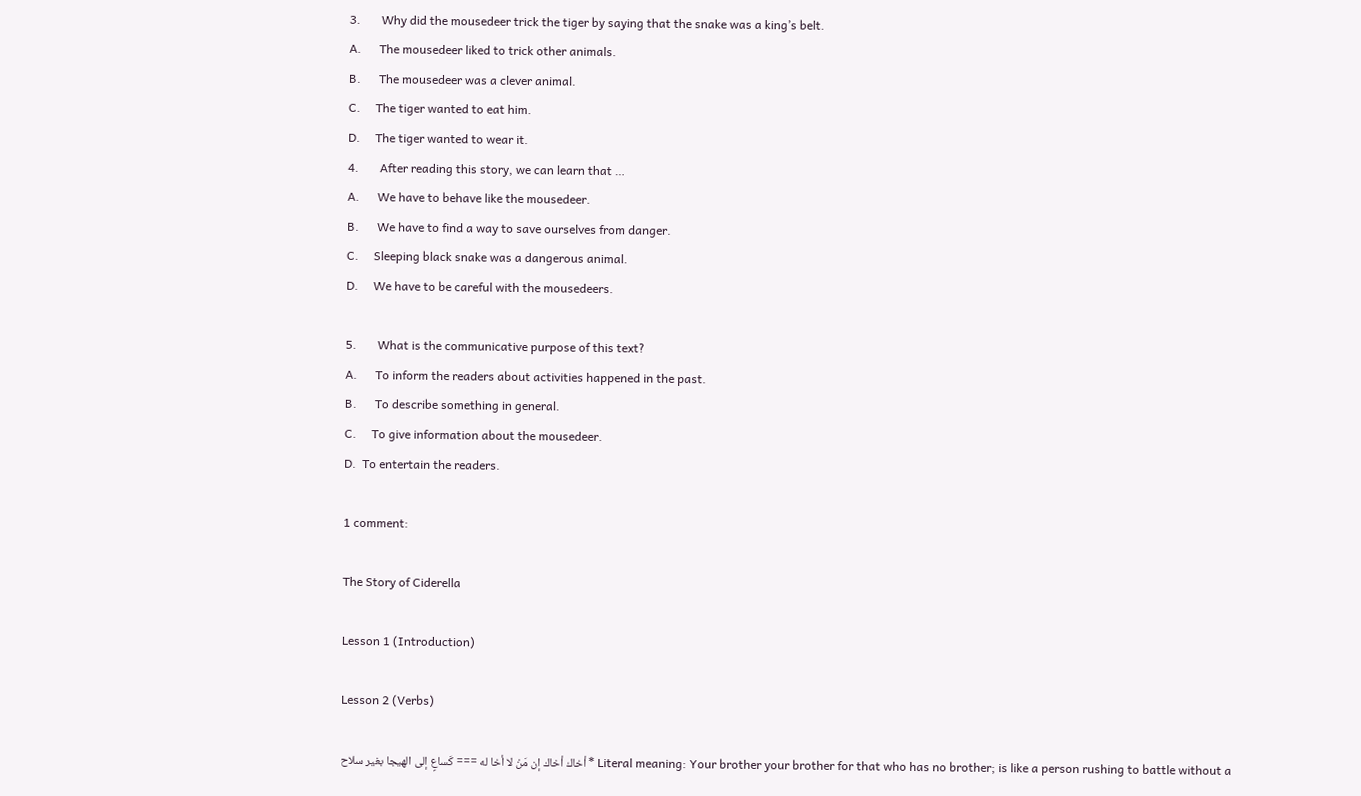3.       Why did the mousedeer trick the tiger by saying that the snake was a king’s belt.
A.      The mousedeer liked to trick other animals.
B.      The mousedeer was a clever animal.
C.     The tiger wanted to eat him.
D.     The tiger wanted to wear it.
4.       After reading this story, we can learn that …
A.      We have to behave like the mousedeer.
B.      We have to find a way to save ourselves from danger.
C.     Sleeping black snake was a dangerous animal.
D.     We have to be careful with the mousedeers.

5.       What is the communicative purpose of this text?
A.      To inform the readers about activities happened in the past.
B.      To describe something in general.
C.     To give information about the mousedeer.
D.  To entertain the readers.

1 comment:

The Story of Ciderella

Lesson 1 (Introduction)

Lesson 2 (Verbs)

أخاك أخاك إن مَنْ لا أخا له === كَساعٍ إلى الهيجا بغير سلاح * Literal meaning: Your brother your brother for that who has no brother; is like a person rushing to battle without a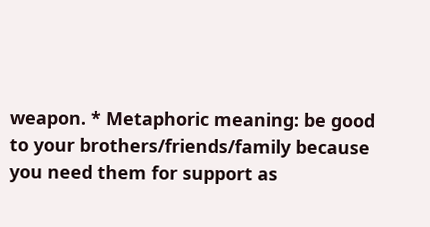weapon. * Metaphoric meaning: be good to your brothers/friends/family because you need them for support as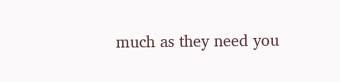much as they need you